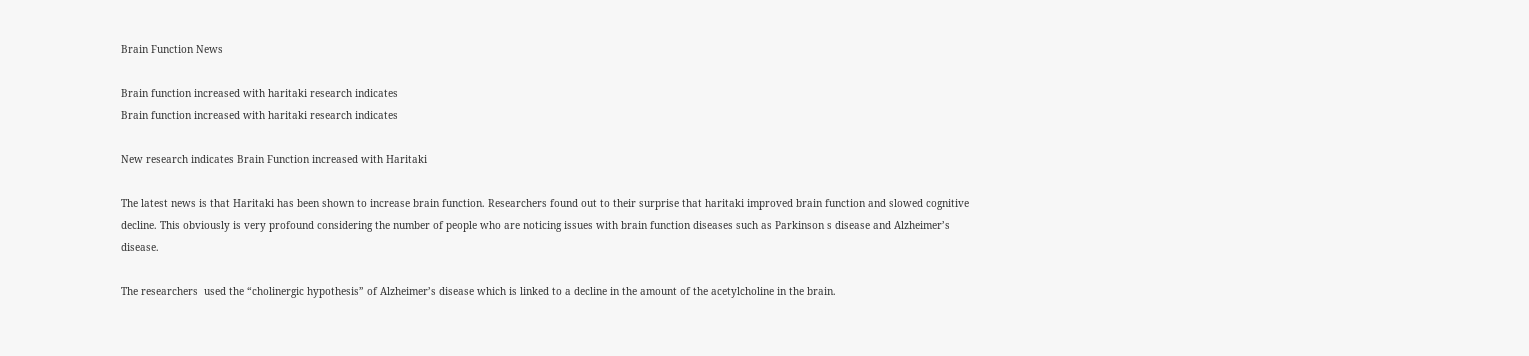Brain Function News

Brain function increased with haritaki research indicates
Brain function increased with haritaki research indicates

New research indicates Brain Function increased with Haritaki

The latest news is that Haritaki has been shown to increase brain function. Researchers found out to their surprise that haritaki improved brain function and slowed cognitive decline. This obviously is very profound considering the number of people who are noticing issues with brain function diseases such as Parkinson s disease and Alzheimer’s disease.

The researchers  used the “cholinergic hypothesis” of Alzheimer’s disease which is linked to a decline in the amount of the acetylcholine in the brain.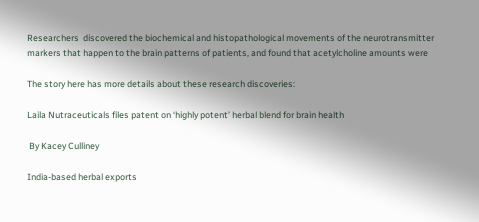Researchers  discovered the biochemical and histopathological movements of the neurotransmitter markers that happen to the brain patterns of patients, and found that acetylcholine amounts were

The story here has more details about these research discoveries:

Laila Nutraceuticals files patent on ‘highly potent’ herbal blend for brain health

 By Kacey Culliney

India-based herbal exports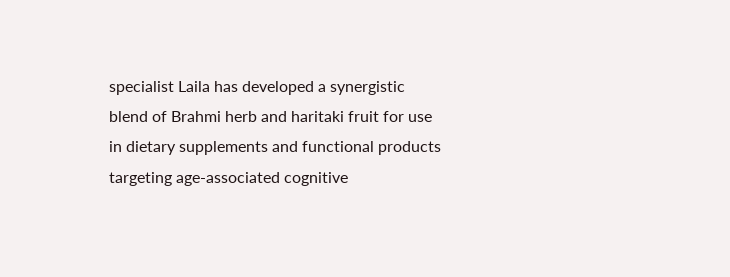specialist Laila has developed a synergistic blend of Brahmi herb and haritaki fruit for use in dietary supplements and functional products targeting age-associated cognitive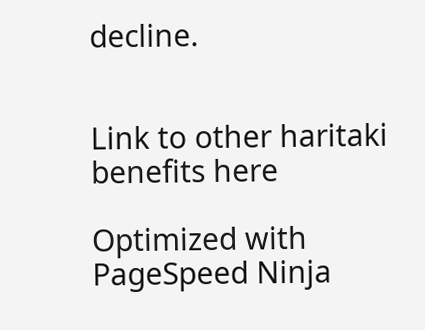decline.


Link to other haritaki benefits here

Optimized with PageSpeed Ninja